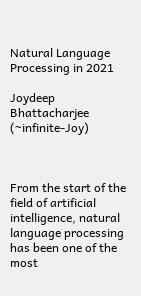Natural Language Processing in 2021

Joydeep Bhattacharjee (~infinite-Joy)



From the start of the field of artificial intelligence, natural language processing has been one of the most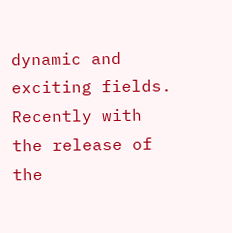dynamic and exciting fields. Recently with the release of the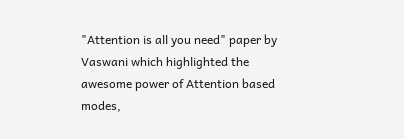"Attention is all you need" paper by Vaswani which highlighted the awesome power of Attention based modes,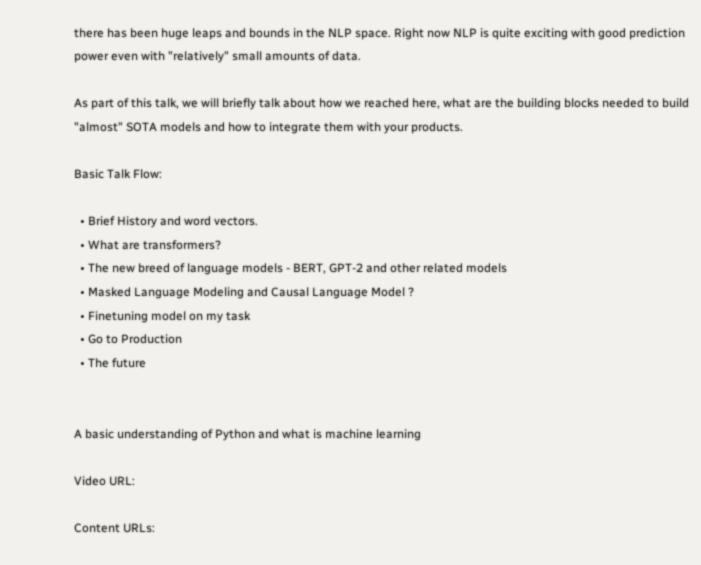there has been huge leaps and bounds in the NLP space. Right now NLP is quite exciting with good prediction power even with "relatively" small amounts of data.

As part of this talk, we will briefly talk about how we reached here, what are the building blocks needed to build "almost" SOTA models and how to integrate them with your products.

Basic Talk Flow:

  • Brief History and word vectors.
  • What are transformers?
  • The new breed of language models - BERT, GPT-2 and other related models
  • Masked Language Modeling and Causal Language Model ?
  • Finetuning model on my task
  • Go to Production
  • The future


A basic understanding of Python and what is machine learning

Video URL:

Content URLs: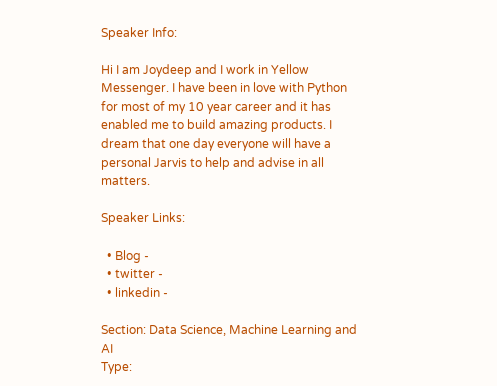Speaker Info:

Hi I am Joydeep and I work in Yellow Messenger. I have been in love with Python for most of my 10 year career and it has enabled me to build amazing products. I dream that one day everyone will have a personal Jarvis to help and advise in all matters.

Speaker Links:

  • Blog -
  • twitter -
  • linkedin -

Section: Data Science, Machine Learning and AI
Type: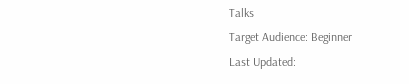Talks
Target Audience: Beginner
Last Updated: